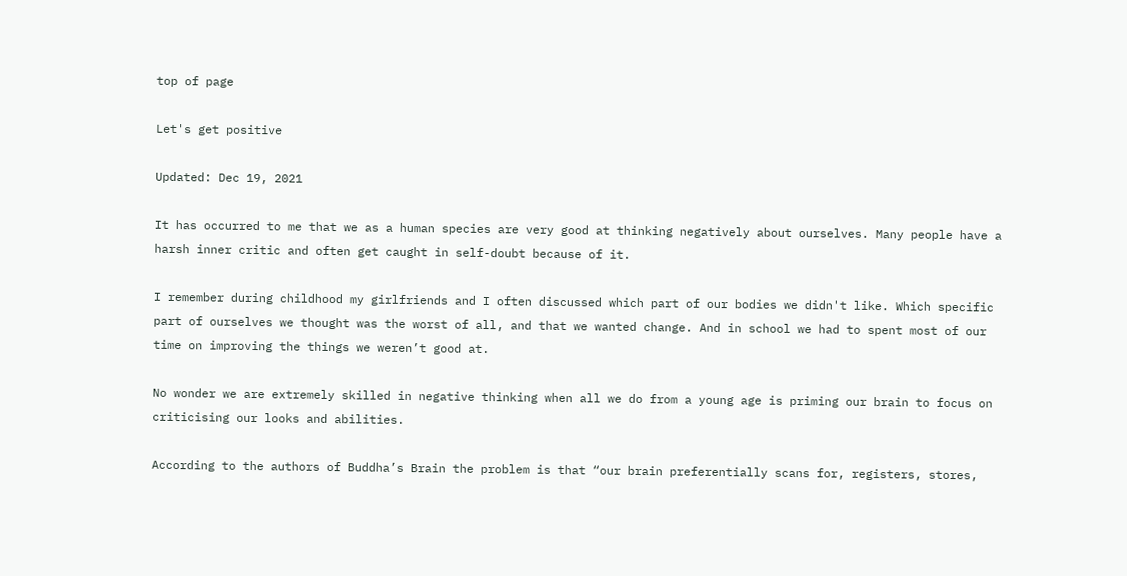top of page

Let's get positive

Updated: Dec 19, 2021

It has occurred to me that we as a human species are very good at thinking negatively about ourselves. Many people have a harsh inner critic and often get caught in self-doubt because of it.

I remember during childhood my girlfriends and I often discussed which part of our bodies we didn't like. Which specific part of ourselves we thought was the worst of all, and that we wanted change. And in school we had to spent most of our time on improving the things we weren’t good at.

No wonder we are extremely skilled in negative thinking when all we do from a young age is priming our brain to focus on criticising our looks and abilities.

According to the authors of Buddha’s Brain the problem is that “our brain preferentially scans for, registers, stores,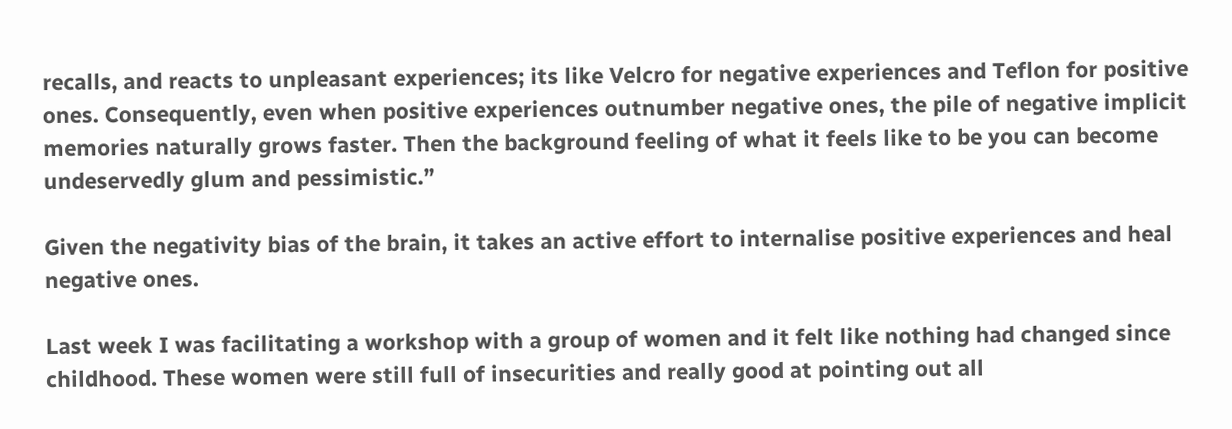recalls, and reacts to unpleasant experiences; its like Velcro for negative experiences and Teflon for positive ones. Consequently, even when positive experiences outnumber negative ones, the pile of negative implicit memories naturally grows faster. Then the background feeling of what it feels like to be you can become undeservedly glum and pessimistic.”

Given the negativity bias of the brain, it takes an active effort to internalise positive experiences and heal negative ones.

Last week I was facilitating a workshop with a group of women and it felt like nothing had changed since childhood. These women were still full of insecurities and really good at pointing out all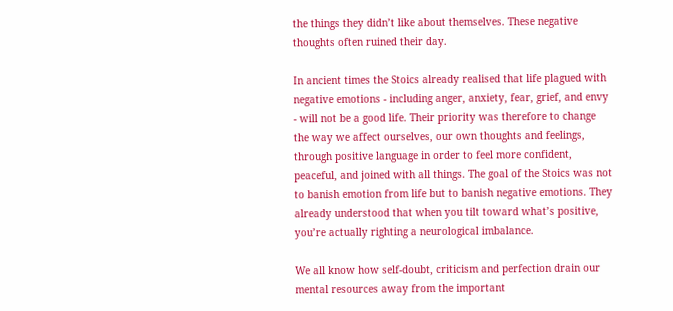the things they didn’t like about themselves. These negative thoughts often ruined their day.

In ancient times the Stoics already realised that life plagued with negative emotions - including anger, anxiety, fear, grief, and envy - will not be a good life. Their priority was therefore to change the way we affect ourselves, our own thoughts and feelings, through positive language in order to feel more confident, peaceful, and joined with all things. The goal of the Stoics was not to banish emotion from life but to banish negative emotions. They already understood that when you tilt toward what’s positive, you’re actually righting a neurological imbalance.

We all know how self-doubt, criticism and perfection drain our mental resources away from the important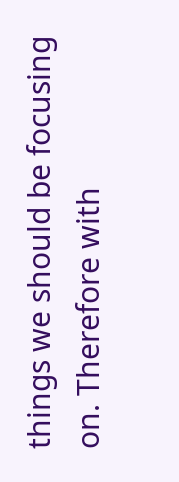things we should be focusing on. Therefore with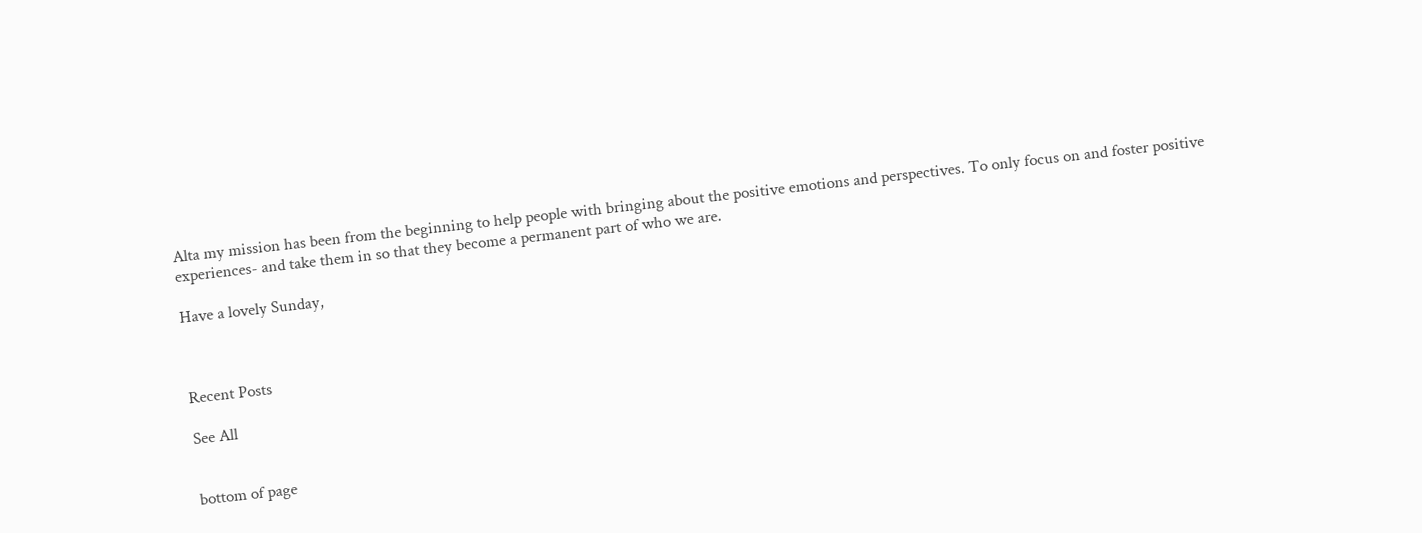Alta my mission has been from the beginning to help people with bringing about the positive emotions and perspectives. To only focus on and foster positive experiences- and take them in so that they become a permanent part of who we are.

Have a lovely Sunday,



Recent Posts

See All


bottom of page